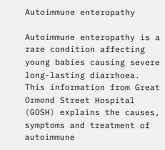Autoimmune enteropathy

Autoimmune enteropathy is a rare condition affecting young babies causing severe long-lasting diarrhoea. This information from Great Ormond Street Hospital (GOSH) explains the causes, symptoms and treatment of autoimmune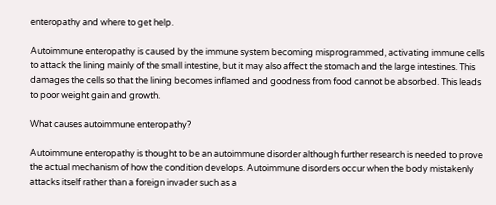enteropathy and where to get help.

Autoimmune enteropathy is caused by the immune system becoming misprogrammed, activating immune cells to attack the lining mainly of the small intestine, but it may also affect the stomach and the large intestines. This damages the cells so that the lining becomes inflamed and goodness from food cannot be absorbed. This leads to poor weight gain and growth.

What causes autoimmune enteropathy?

Autoimmune enteropathy is thought to be an autoimmune disorder although further research is needed to prove the actual mechanism of how the condition develops. Autoimmune disorders occur when the body mistakenly attacks itself rather than a foreign invader such as a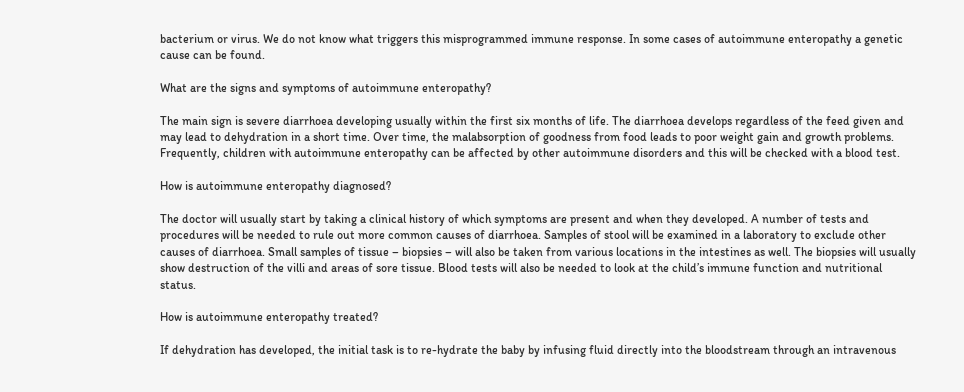bacterium or virus. We do not know what triggers this misprogrammed immune response. In some cases of autoimmune enteropathy a genetic cause can be found.

What are the signs and symptoms of autoimmune enteropathy?

The main sign is severe diarrhoea developing usually within the first six months of life. The diarrhoea develops regardless of the feed given and may lead to dehydration in a short time. Over time, the malabsorption of goodness from food leads to poor weight gain and growth problems. Frequently, children with autoimmune enteropathy can be affected by other autoimmune disorders and this will be checked with a blood test.

How is autoimmune enteropathy diagnosed?

The doctor will usually start by taking a clinical history of which symptoms are present and when they developed. A number of tests and procedures will be needed to rule out more common causes of diarrhoea. Samples of stool will be examined in a laboratory to exclude other causes of diarrhoea. Small samples of tissue – biopsies – will also be taken from various locations in the intestines as well. The biopsies will usually show destruction of the villi and areas of sore tissue. Blood tests will also be needed to look at the child’s immune function and nutritional status.

How is autoimmune enteropathy treated?

If dehydration has developed, the initial task is to re-hydrate the baby by infusing fluid directly into the bloodstream through an intravenous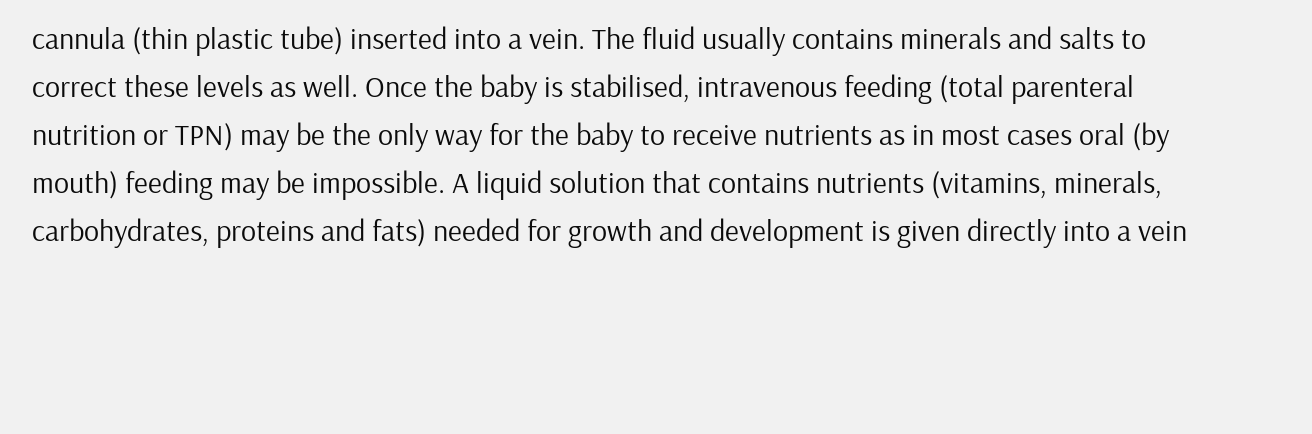cannula (thin plastic tube) inserted into a vein. The fluid usually contains minerals and salts to correct these levels as well. Once the baby is stabilised, intravenous feeding (total parenteral nutrition or TPN) may be the only way for the baby to receive nutrients as in most cases oral (by mouth) feeding may be impossible. A liquid solution that contains nutrients (vitamins, minerals, carbohydrates, proteins and fats) needed for growth and development is given directly into a vein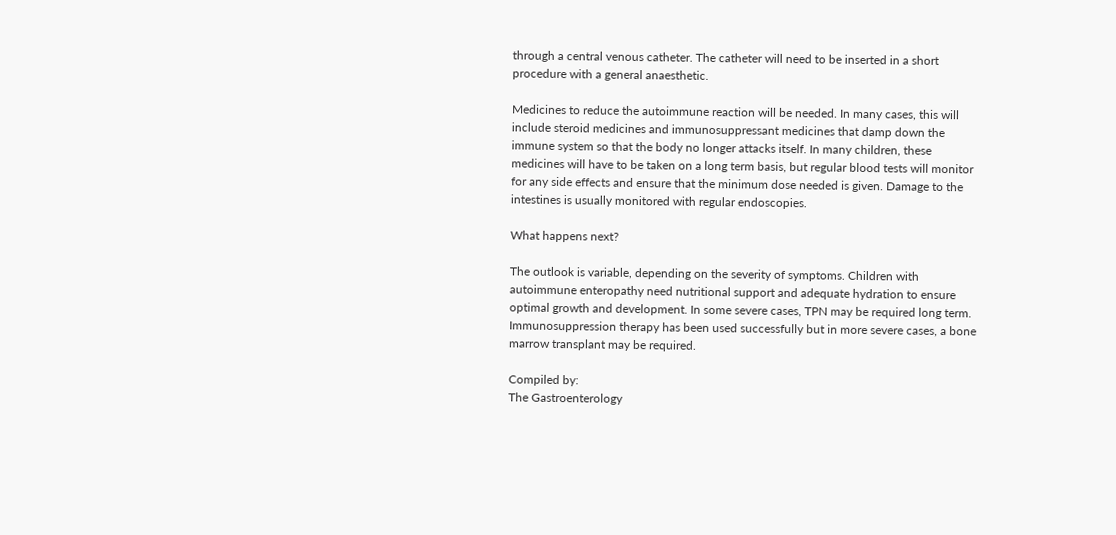through a central venous catheter. The catheter will need to be inserted in a short procedure with a general anaesthetic.

Medicines to reduce the autoimmune reaction will be needed. In many cases, this will include steroid medicines and immunosuppressant medicines that damp down the immune system so that the body no longer attacks itself. In many children, these medicines will have to be taken on a long term basis, but regular blood tests will monitor for any side effects and ensure that the minimum dose needed is given. Damage to the intestines is usually monitored with regular endoscopies.

What happens next?

The outlook is variable, depending on the severity of symptoms. Children with autoimmune enteropathy need nutritional support and adequate hydration to ensure optimal growth and development. In some severe cases, TPN may be required long term. Immunosuppression therapy has been used successfully but in more severe cases, a bone marrow transplant may be required.

Compiled by:
The Gastroenterology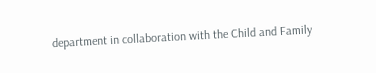department in collaboration with the Child and Family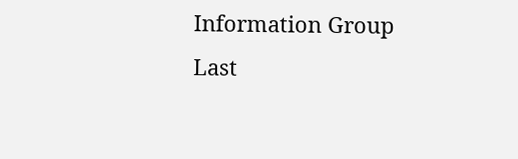Information Group
Last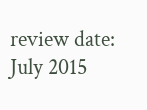review date:
July 2015